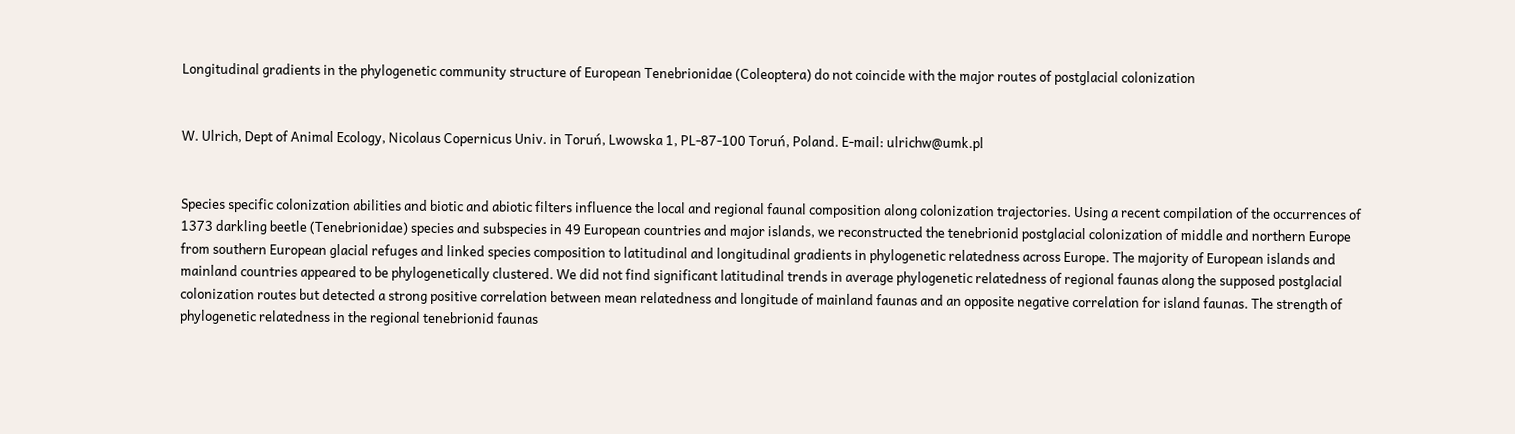Longitudinal gradients in the phylogenetic community structure of European Tenebrionidae (Coleoptera) do not coincide with the major routes of postglacial colonization


W. Ulrich, Dept of Animal Ecology, Nicolaus Copernicus Univ. in Toruń, Lwowska 1, PL-87-100 Toruń, Poland. E-mail: ulrichw@umk.pl


Species specific colonization abilities and biotic and abiotic filters influence the local and regional faunal composition along colonization trajectories. Using a recent compilation of the occurrences of 1373 darkling beetle (Tenebrionidae) species and subspecies in 49 European countries and major islands, we reconstructed the tenebrionid postglacial colonization of middle and northern Europe from southern European glacial refuges and linked species composition to latitudinal and longitudinal gradients in phylogenetic relatedness across Europe. The majority of European islands and mainland countries appeared to be phylogenetically clustered. We did not find significant latitudinal trends in average phylogenetic relatedness of regional faunas along the supposed postglacial colonization routes but detected a strong positive correlation between mean relatedness and longitude of mainland faunas and an opposite negative correlation for island faunas. The strength of phylogenetic relatedness in the regional tenebrionid faunas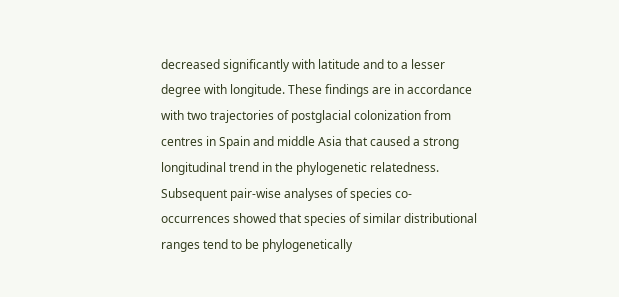decreased significantly with latitude and to a lesser degree with longitude. These findings are in accordance with two trajectories of postglacial colonization from centres in Spain and middle Asia that caused a strong longitudinal trend in the phylogenetic relatedness. Subsequent pair-wise analyses of species co-occurrences showed that species of similar distributional ranges tend to be phylogenetically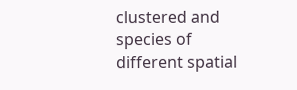clustered and species of different spatial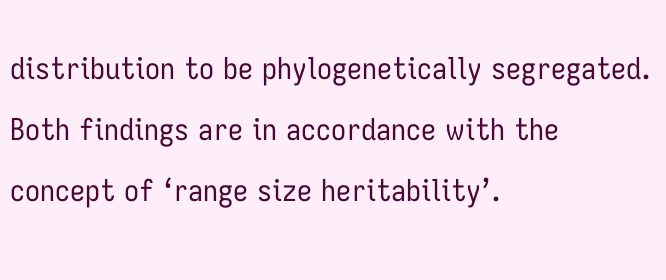distribution to be phylogenetically segregated. Both findings are in accordance with the concept of ‘range size heritability’.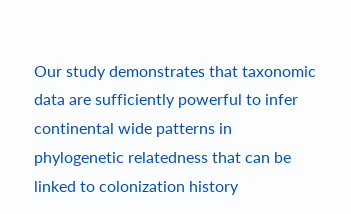Our study demonstrates that taxonomic data are sufficiently powerful to infer continental wide patterns in phylogenetic relatedness that can be linked to colonization history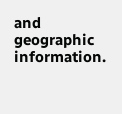and geographic information.